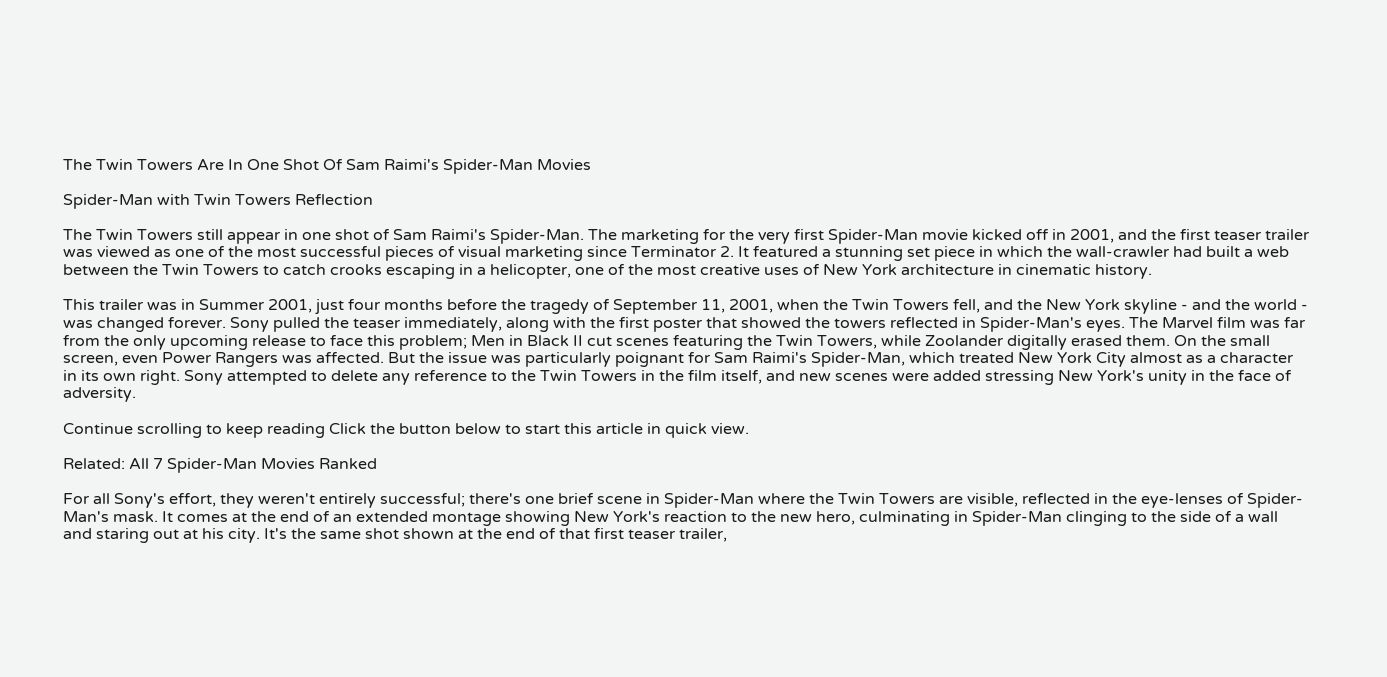The Twin Towers Are In One Shot Of Sam Raimi's Spider-Man Movies

Spider-Man with Twin Towers Reflection

The Twin Towers still appear in one shot of Sam Raimi's Spider-Man. The marketing for the very first Spider-Man movie kicked off in 2001, and the first teaser trailer was viewed as one of the most successful pieces of visual marketing since Terminator 2. It featured a stunning set piece in which the wall-crawler had built a web between the Twin Towers to catch crooks escaping in a helicopter, one of the most creative uses of New York architecture in cinematic history.

This trailer was in Summer 2001, just four months before the tragedy of September 11, 2001, when the Twin Towers fell, and the New York skyline - and the world - was changed forever. Sony pulled the teaser immediately, along with the first poster that showed the towers reflected in Spider-Man's eyes. The Marvel film was far from the only upcoming release to face this problem; Men in Black II cut scenes featuring the Twin Towers, while Zoolander digitally erased them. On the small screen, even Power Rangers was affected. But the issue was particularly poignant for Sam Raimi's Spider-Man, which treated New York City almost as a character in its own right. Sony attempted to delete any reference to the Twin Towers in the film itself, and new scenes were added stressing New York's unity in the face of adversity.

Continue scrolling to keep reading Click the button below to start this article in quick view.

Related: All 7 Spider-Man Movies Ranked

For all Sony's effort, they weren't entirely successful; there's one brief scene in Spider-Man where the Twin Towers are visible, reflected in the eye-lenses of Spider-Man's mask. It comes at the end of an extended montage showing New York's reaction to the new hero, culminating in Spider-Man clinging to the side of a wall and staring out at his city. It's the same shot shown at the end of that first teaser trailer,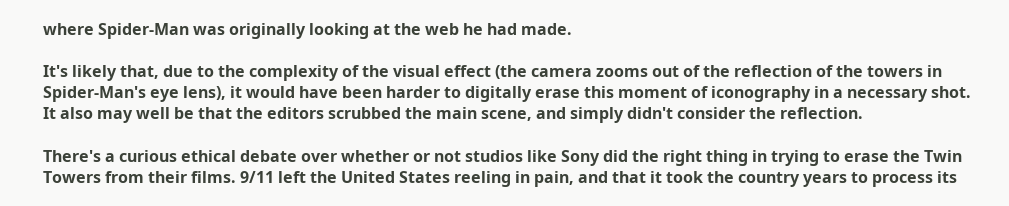where Spider-Man was originally looking at the web he had made.

It's likely that, due to the complexity of the visual effect (the camera zooms out of the reflection of the towers in Spider-Man's eye lens), it would have been harder to digitally erase this moment of iconography in a necessary shot. It also may well be that the editors scrubbed the main scene, and simply didn't consider the reflection.

There's a curious ethical debate over whether or not studios like Sony did the right thing in trying to erase the Twin Towers from their films. 9/11 left the United States reeling in pain, and that it took the country years to process its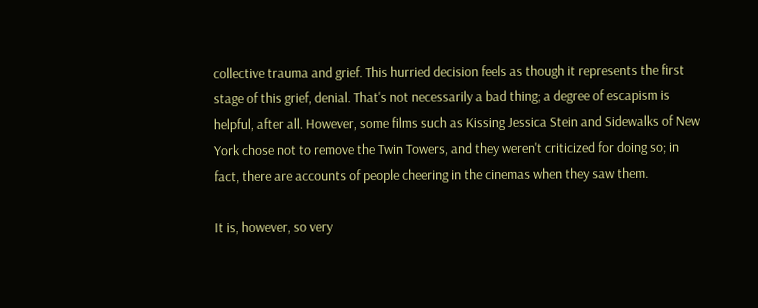collective trauma and grief. This hurried decision feels as though it represents the first stage of this grief, denial. That's not necessarily a bad thing; a degree of escapism is helpful, after all. However, some films such as Kissing Jessica Stein and Sidewalks of New York chose not to remove the Twin Towers, and they weren't criticized for doing so; in fact, there are accounts of people cheering in the cinemas when they saw them.

It is, however, so very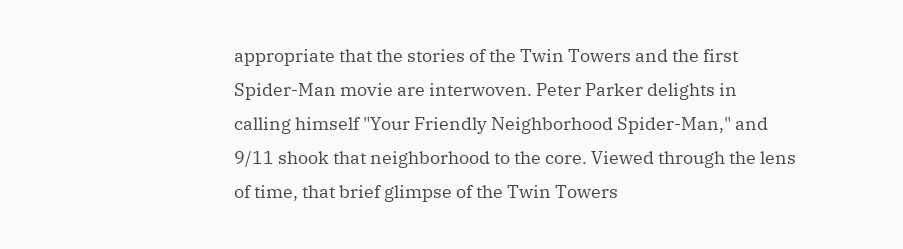appropriate that the stories of the Twin Towers and the first Spider-Man movie are interwoven. Peter Parker delights in calling himself "Your Friendly Neighborhood Spider-Man," and 9/11 shook that neighborhood to the core. Viewed through the lens of time, that brief glimpse of the Twin Towers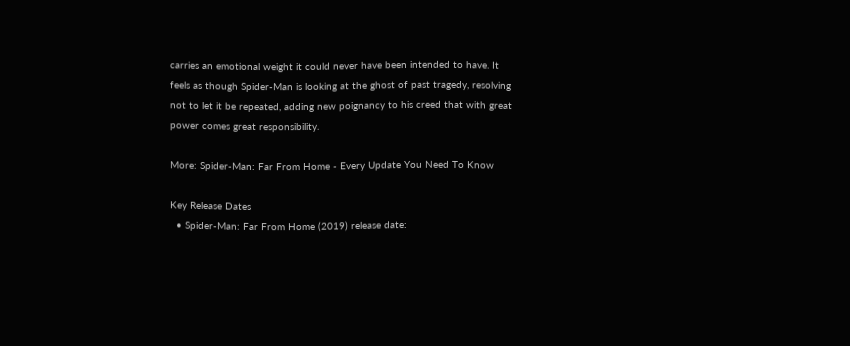carries an emotional weight it could never have been intended to have. It feels as though Spider-Man is looking at the ghost of past tragedy, resolving not to let it be repeated, adding new poignancy to his creed that with great power comes great responsibility.

More: Spider-Man: Far From Home - Every Update You Need To Know

Key Release Dates
  • Spider-Man: Far From Home (2019) release date: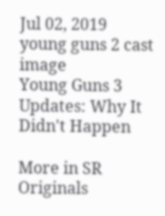Jul 02, 2019
young guns 2 cast image
Young Guns 3 Updates: Why It Didn't Happen

More in SR Originals